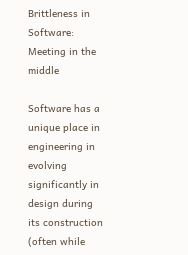Brittleness in Software: Meeting in the middle

Software has a unique place in engineering in evolving significantly in design during its construction (often while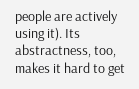people are actively using it). Its abstractness, too, makes it hard to get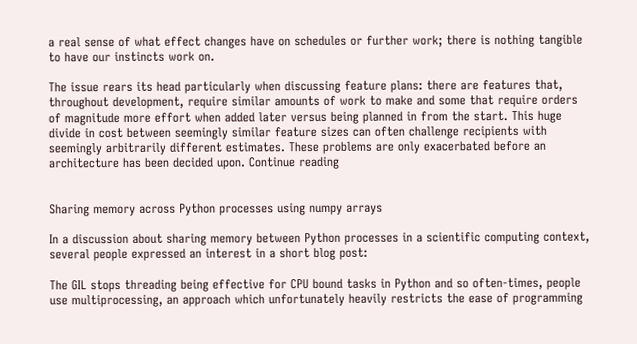a real sense of what effect changes have on schedules or further work; there is nothing tangible to have our instincts work on.

The issue rears its head particularly when discussing feature plans: there are features that, throughout development, require similar amounts of work to make and some that require orders of magnitude more effort when added later versus being planned in from the start. This huge divide in cost between seemingly similar feature sizes can often challenge recipients with seemingly arbitrarily different estimates. These problems are only exacerbated before an architecture has been decided upon. Continue reading


Sharing memory across Python processes using numpy arrays

In a discussion about sharing memory between Python processes in a scientific computing context, several people expressed an interest in a short blog post:

The GIL stops threading being effective for CPU bound tasks in Python and so often-times, people use multiprocessing, an approach which unfortunately heavily restricts the ease of programming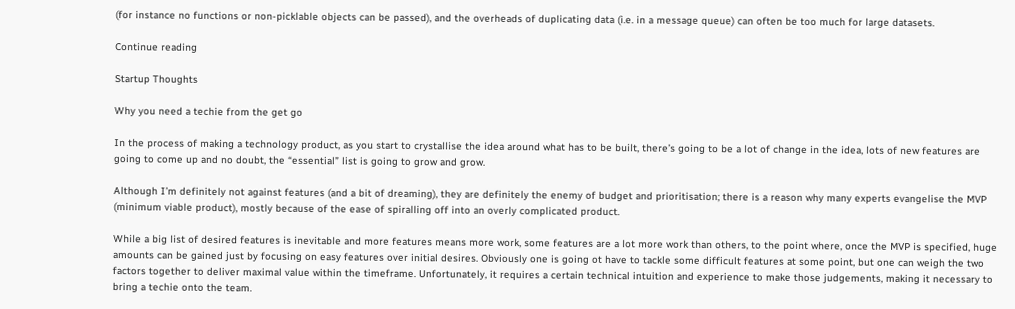(for instance no functions or non-picklable objects can be passed), and the overheads of duplicating data (i.e. in a message queue) can often be too much for large datasets.

Continue reading

Startup Thoughts

Why you need a techie from the get go

In the process of making a technology product, as you start to crystallise the idea around what has to be built, there’s going to be a lot of change in the idea, lots of new features are going to come up and no doubt, the “essential” list is going to grow and grow.

Although I’m definitely not against features (and a bit of dreaming), they are definitely the enemy of budget and prioritisation; there is a reason why many experts evangelise the MVP (minimum viable product), mostly because of the ease of spiralling off into an overly complicated product.

While a big list of desired features is inevitable and more features means more work, some features are a lot more work than others, to the point where, once the MVP is specified, huge amounts can be gained just by focusing on easy features over initial desires. Obviously one is going ot have to tackle some difficult features at some point, but one can weigh the two factors together to deliver maximal value within the timeframe. Unfortunately, it requires a certain technical intuition and experience to make those judgements, making it necessary to bring a techie onto the team.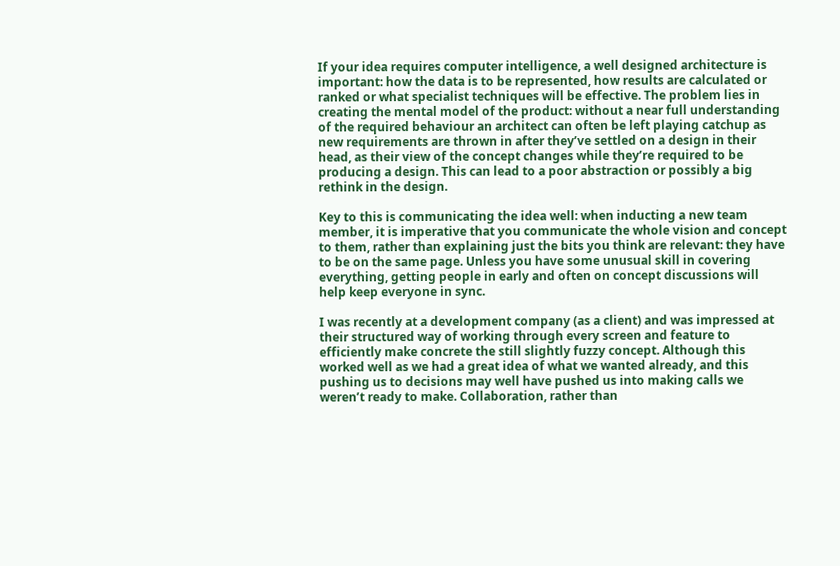If your idea requires computer intelligence, a well designed architecture is important: how the data is to be represented, how results are calculated or ranked or what specialist techniques will be effective. The problem lies in creating the mental model of the product: without a near full understanding of the required behaviour an architect can often be left playing catchup as new requirements are thrown in after they’ve settled on a design in their head, as their view of the concept changes while they’re required to be producing a design. This can lead to a poor abstraction or possibly a big rethink in the design.

Key to this is communicating the idea well: when inducting a new team member, it is imperative that you communicate the whole vision and concept to them, rather than explaining just the bits you think are relevant: they have to be on the same page. Unless you have some unusual skill in covering everything, getting people in early and often on concept discussions will help keep everyone in sync.

I was recently at a development company (as a client) and was impressed at their structured way of working through every screen and feature to efficiently make concrete the still slightly fuzzy concept. Although this worked well as we had a great idea of what we wanted already, and this pushing us to decisions may well have pushed us into making calls we weren’t ready to make. Collaboration, rather than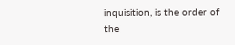inquisition, is the order of the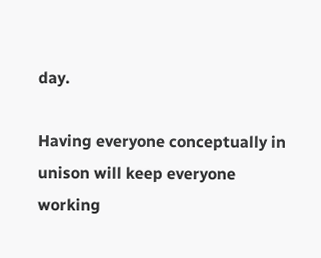day.

Having everyone conceptually in unison will keep everyone working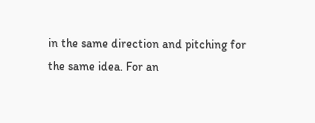in the same direction and pitching for the same idea. For an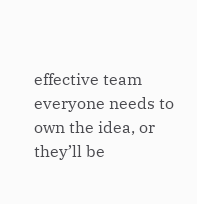effective team everyone needs to own the idea, or they’ll be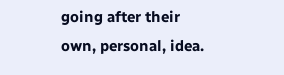going after their own, personal, idea.